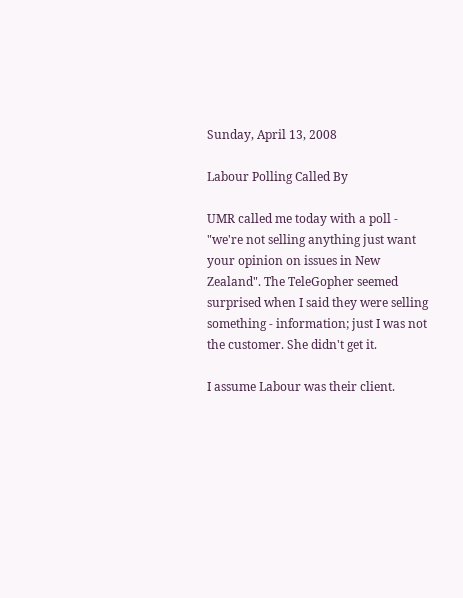Sunday, April 13, 2008

Labour Polling Called By

UMR called me today with a poll - "we're not selling anything just want your opinion on issues in New Zealand". The TeleGopher seemed surprised when I said they were selling something - information; just I was not the customer. She didn't get it.

I assume Labour was their client.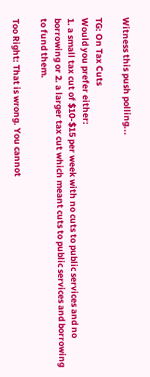Witness this push polling...

TG: On Tax Cuts
Would you prefer either:
1. a small tax cut of $10-$15 per week with no cuts to public services and no borrowing or 2. a larger tax cut which meant cuts to public services and borrowing to fund them.

Too Right: That is wrong. You cannot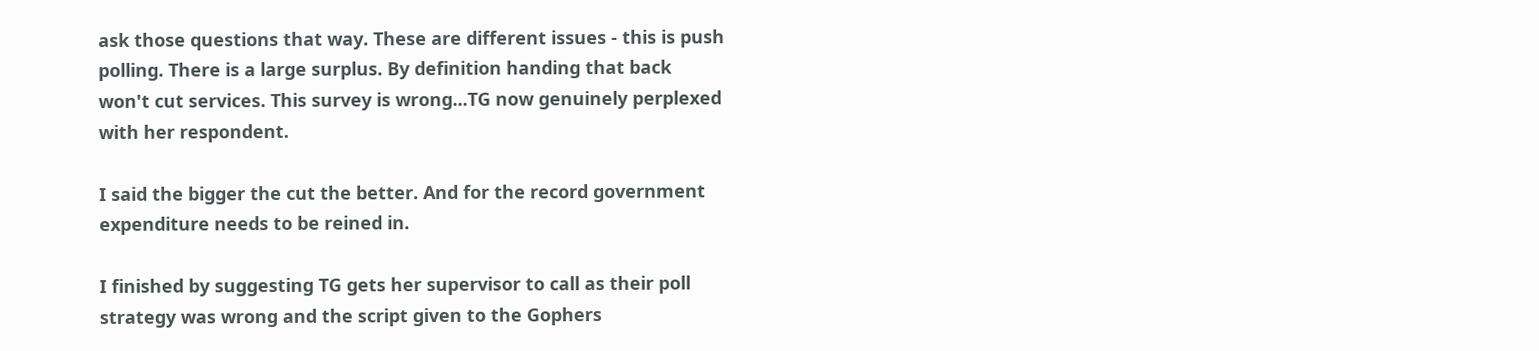ask those questions that way. These are different issues - this is push polling. There is a large surplus. By definition handing that back won't cut services. This survey is wrong...TG now genuinely perplexed with her respondent.

I said the bigger the cut the better. And for the record government expenditure needs to be reined in.

I finished by suggesting TG gets her supervisor to call as their poll strategy was wrong and the script given to the Gophers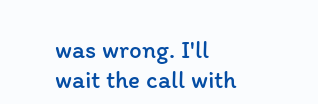was wrong. I'll wait the call with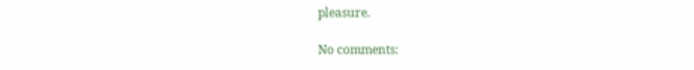pleasure.

No comments: